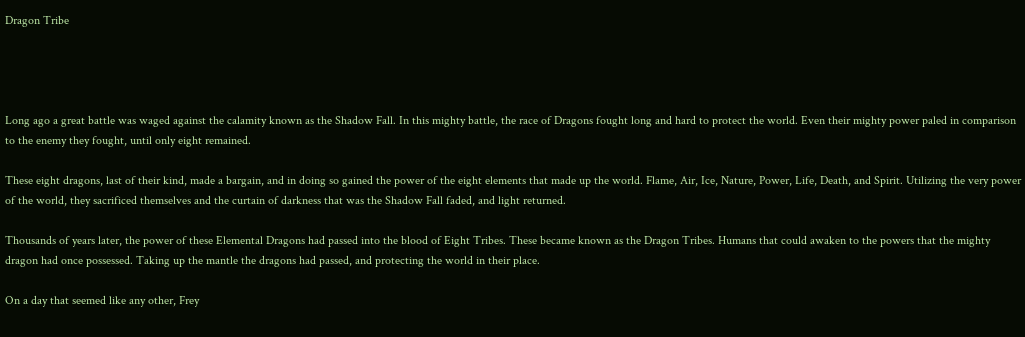Dragon Tribe




Long ago a great battle was waged against the calamity known as the Shadow Fall. In this mighty battle, the race of Dragons fought long and hard to protect the world. Even their mighty power paled in comparison to the enemy they fought, until only eight remained.

These eight dragons, last of their kind, made a bargain, and in doing so gained the power of the eight elements that made up the world. Flame, Air, Ice, Nature, Power, Life, Death, and Spirit. Utilizing the very power of the world, they sacrificed themselves and the curtain of darkness that was the Shadow Fall faded, and light returned.

Thousands of years later, the power of these Elemental Dragons had passed into the blood of Eight Tribes. These became known as the Dragon Tribes. Humans that could awaken to the powers that the mighty dragon had once possessed. Taking up the mantle the dragons had passed, and protecting the world in their place.

On a day that seemed like any other, Frey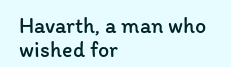Havarth, a man who wished for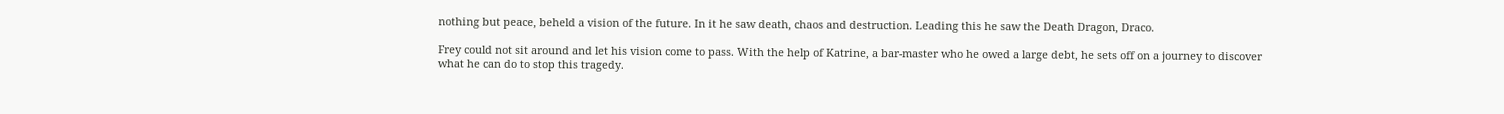nothing but peace, beheld a vision of the future. In it he saw death, chaos and destruction. Leading this he saw the Death Dragon, Draco.

Frey could not sit around and let his vision come to pass. With the help of Katrine, a bar-master who he owed a large debt, he sets off on a journey to discover what he can do to stop this tragedy.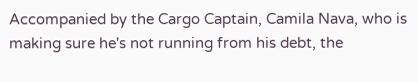Accompanied by the Cargo Captain, Camila Nava, who is making sure he's not running from his debt, the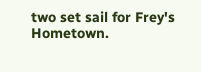two set sail for Frey's Hometown.